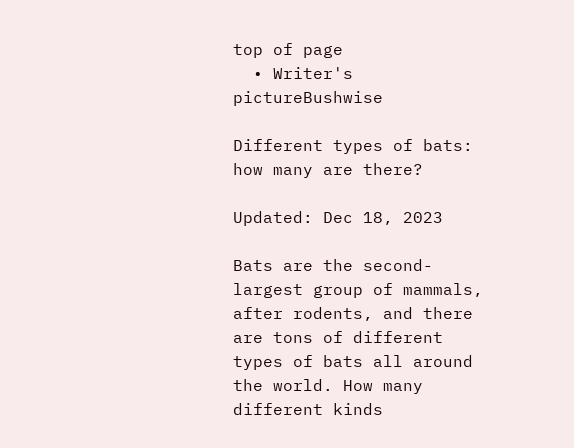top of page
  • Writer's pictureBushwise

Different types of bats: how many are there?

Updated: Dec 18, 2023

Bats are the second-largest group of mammals, after rodents, and there are tons of different types of bats all around the world. How many different kinds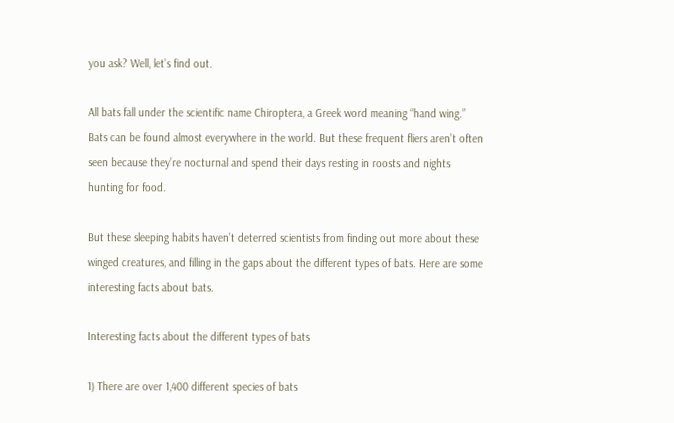you ask? Well, let’s find out.

All bats fall under the scientific name Chiroptera, a Greek word meaning “hand wing.” Bats can be found almost everywhere in the world. But these frequent fliers aren’t often seen because they’re nocturnal and spend their days resting in roosts and nights hunting for food.

But these sleeping habits haven’t deterred scientists from finding out more about these winged creatures, and filling in the gaps about the different types of bats. Here are some interesting facts about bats.

Interesting facts about the different types of bats

1) There are over 1,400 different species of bats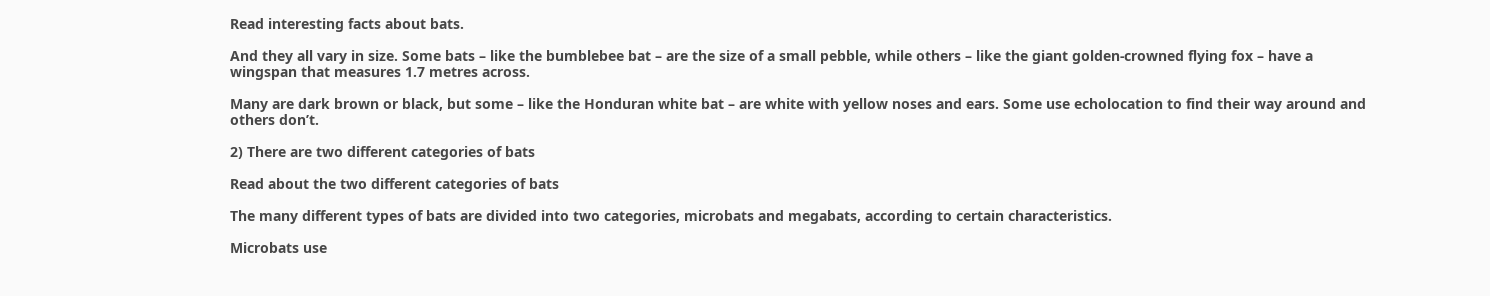Read interesting facts about bats.

And they all vary in size. Some bats – like the bumblebee bat – are the size of a small pebble, while others – like the giant golden-crowned flying fox – have a wingspan that measures 1.7 metres across.

Many are dark brown or black, but some – like the Honduran white bat – are white with yellow noses and ears. Some use echolocation to find their way around and others don’t.

2) There are two different categories of bats

Read about the two different categories of bats

The many different types of bats are divided into two categories, microbats and megabats, according to certain characteristics.

Microbats use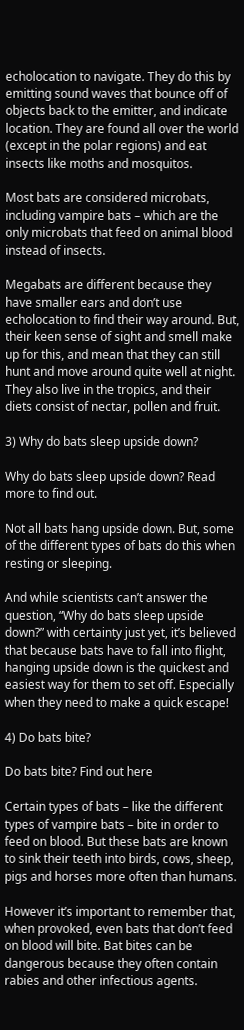echolocation to navigate. They do this by emitting sound waves that bounce off of objects back to the emitter, and indicate location. They are found all over the world (except in the polar regions) and eat insects like moths and mosquitos.

Most bats are considered microbats, including vampire bats – which are the only microbats that feed on animal blood instead of insects.

Megabats are different because they have smaller ears and don’t use echolocation to find their way around. But, their keen sense of sight and smell make up for this, and mean that they can still hunt and move around quite well at night. They also live in the tropics, and their diets consist of nectar, pollen and fruit.

3) Why do bats sleep upside down?

Why do bats sleep upside down? Read more to find out.

Not all bats hang upside down. But, some of the different types of bats do this when resting or sleeping.

And while scientists can’t answer the question, “Why do bats sleep upside down?” with certainty just yet, it’s believed that because bats have to fall into flight, hanging upside down is the quickest and easiest way for them to set off. Especially when they need to make a quick escape!

4) Do bats bite?

Do bats bite? Find out here

Certain types of bats – like the different types of vampire bats – bite in order to feed on blood. But these bats are known to sink their teeth into birds, cows, sheep, pigs and horses more often than humans.

However it’s important to remember that, when provoked, even bats that don’t feed on blood will bite. Bat bites can be dangerous because they often contain rabies and other infectious agents.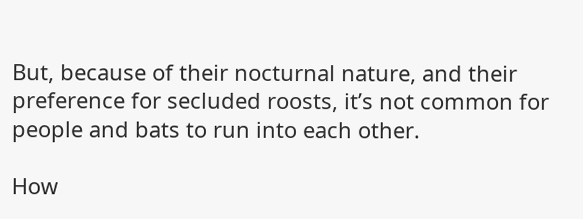But, because of their nocturnal nature, and their preference for secluded roosts, it’s not common for people and bats to run into each other.

How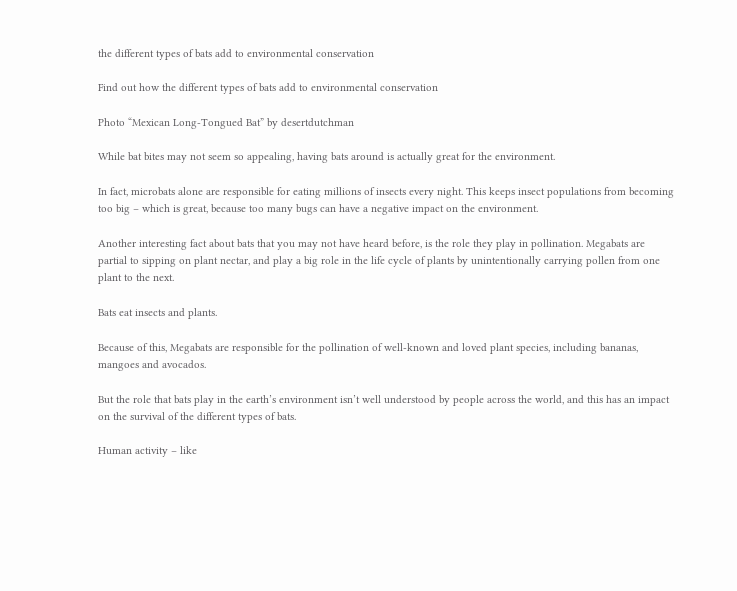the different types of bats add to environmental conservation

Find out how the different types of bats add to environmental conservation

Photo “Mexican Long-Tongued Bat” by desertdutchman

While bat bites may not seem so appealing, having bats around is actually great for the environment.

In fact, microbats alone are responsible for eating millions of insects every night. This keeps insect populations from becoming too big – which is great, because too many bugs can have a negative impact on the environment.

Another interesting fact about bats that you may not have heard before, is the role they play in pollination. Megabats are partial to sipping on plant nectar, and play a big role in the life cycle of plants by unintentionally carrying pollen from one plant to the next.

Bats eat insects and plants.

Because of this, Megabats are responsible for the pollination of well-known and loved plant species, including bananas, mangoes and avocados.

But the role that bats play in the earth’s environment isn’t well understood by people across the world, and this has an impact on the survival of the different types of bats.

Human activity – like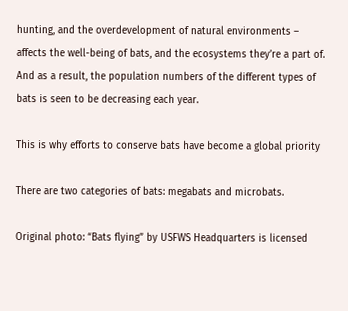hunting, and the overdevelopment of natural environments – affects the well-being of bats, and the ecosystems they’re a part of. And as a result, the population numbers of the different types of bats is seen to be decreasing each year.

This is why efforts to conserve bats have become a global priority

There are two categories of bats: megabats and microbats.

Original photo: “Bats flying” by USFWS Headquarters is licensed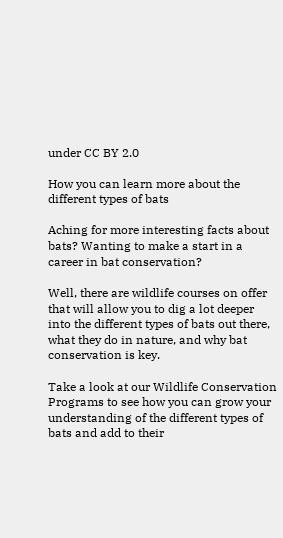under CC BY 2.0

How you can learn more about the different types of bats

Aching for more interesting facts about bats? Wanting to make a start in a career in bat conservation?

Well, there are wildlife courses on offer that will allow you to dig a lot deeper into the different types of bats out there, what they do in nature, and why bat conservation is key.

Take a look at our Wildlife Conservation Programs to see how you can grow your understanding of the different types of bats and add to their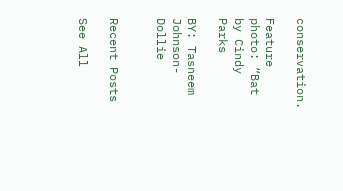conservation.

Feature photo: “Bat by Cindy Parks

BY: Tasneem Johnson-Dollie


Recent Posts

See All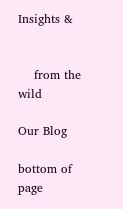Insights &


    from the wild

Our Blog

bottom of page